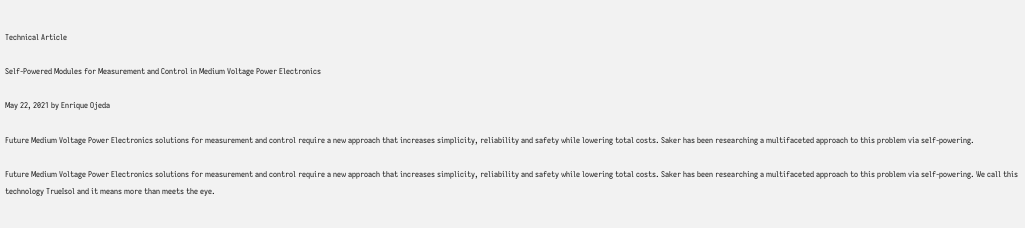Technical Article

Self-Powered Modules for Measurement and Control in Medium Voltage Power Electronics

May 22, 2021 by Enrique Ojeda

Future Medium Voltage Power Electronics solutions for measurement and control require a new approach that increases simplicity, reliability and safety while lowering total costs. Saker has been researching a multifaceted approach to this problem via self-powering.

Future Medium Voltage Power Electronics solutions for measurement and control require a new approach that increases simplicity, reliability and safety while lowering total costs. Saker has been researching a multifaceted approach to this problem via self-powering. We call this technology TrueIsol and it means more than meets the eye.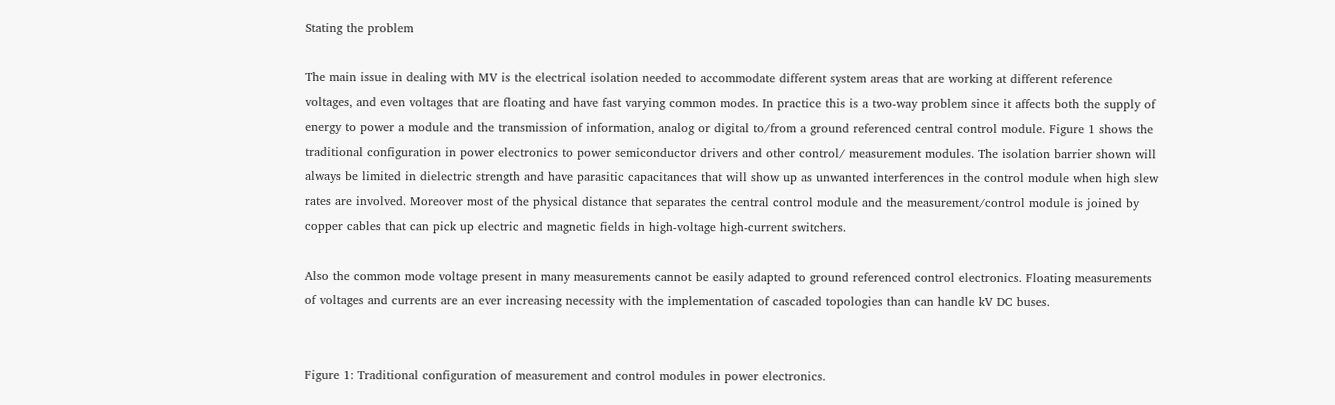Stating the problem

The main issue in dealing with MV is the electrical isolation needed to accommodate different system areas that are working at different reference voltages, and even voltages that are floating and have fast varying common modes. In practice this is a two-way problem since it affects both the supply of energy to power a module and the transmission of information, analog or digital to/from a ground referenced central control module. Figure 1 shows the traditional configuration in power electronics to power semiconductor drivers and other control/ measurement modules. The isolation barrier shown will always be limited in dielectric strength and have parasitic capacitances that will show up as unwanted interferences in the control module when high slew rates are involved. Moreover most of the physical distance that separates the central control module and the measurement/control module is joined by copper cables that can pick up electric and magnetic fields in high-voltage high-current switchers.

Also the common mode voltage present in many measurements cannot be easily adapted to ground referenced control electronics. Floating measurements of voltages and currents are an ever increasing necessity with the implementation of cascaded topologies than can handle kV DC buses.


Figure 1: Traditional configuration of measurement and control modules in power electronics.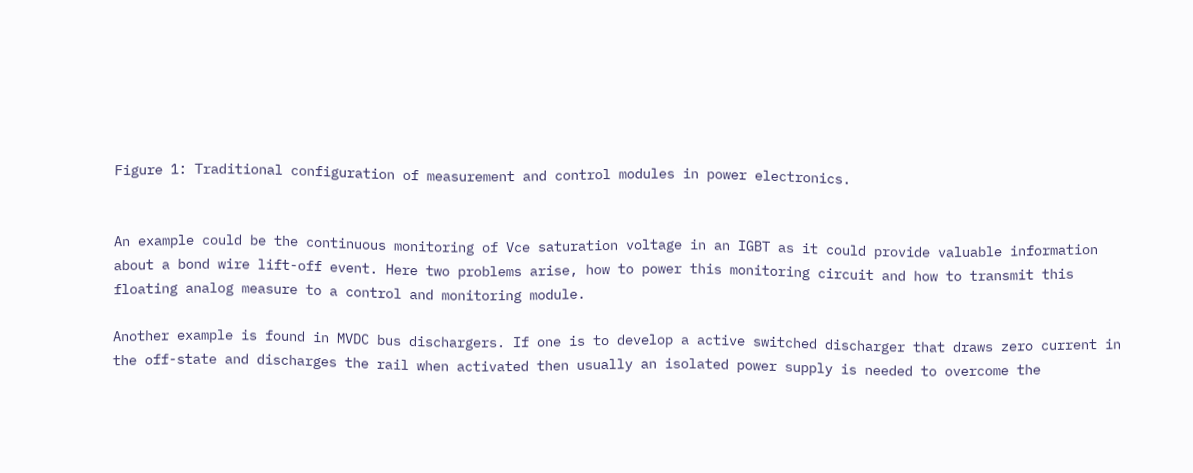Figure 1: Traditional configuration of measurement and control modules in power electronics.


An example could be the continuous monitoring of Vce saturation voltage in an IGBT as it could provide valuable information about a bond wire lift-off event. Here two problems arise, how to power this monitoring circuit and how to transmit this floating analog measure to a control and monitoring module.

Another example is found in MVDC bus dischargers. If one is to develop a active switched discharger that draws zero current in the off-state and discharges the rail when activated then usually an isolated power supply is needed to overcome the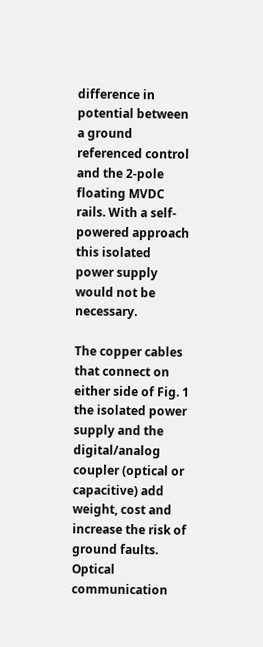difference in potential between a ground referenced control and the 2-pole floating MVDC rails. With a self-powered approach this isolated power supply would not be necessary.

The copper cables that connect on either side of Fig. 1 the isolated power supply and the digital/analog coupler (optical or capacitive) add weight, cost and increase the risk of ground faults. Optical communication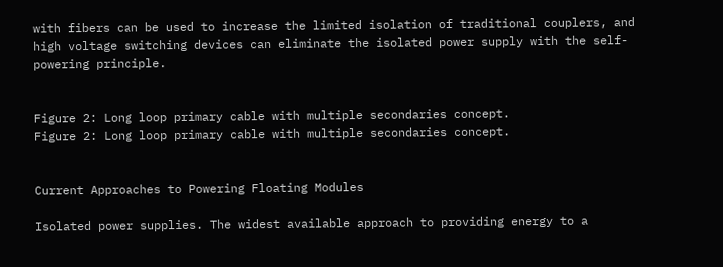with fibers can be used to increase the limited isolation of traditional couplers, and high voltage switching devices can eliminate the isolated power supply with the self-powering principle.


Figure 2: Long loop primary cable with multiple secondaries concept.
Figure 2: Long loop primary cable with multiple secondaries concept.


Current Approaches to Powering Floating Modules

Isolated power supplies. The widest available approach to providing energy to a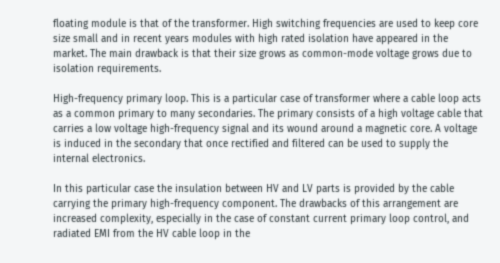floating module is that of the transformer. High switching frequencies are used to keep core size small and in recent years modules with high rated isolation have appeared in the market. The main drawback is that their size grows as common-mode voltage grows due to isolation requirements.

High-frequency primary loop. This is a particular case of transformer where a cable loop acts as a common primary to many secondaries. The primary consists of a high voltage cable that carries a low voltage high-frequency signal and its wound around a magnetic core. A voltage is induced in the secondary that once rectified and filtered can be used to supply the internal electronics.

In this particular case the insulation between HV and LV parts is provided by the cable carrying the primary high-frequency component. The drawbacks of this arrangement are increased complexity, especially in the case of constant current primary loop control, and radiated EMI from the HV cable loop in the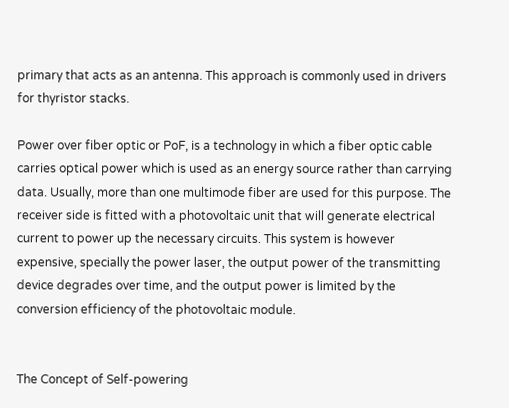primary that acts as an antenna. This approach is commonly used in drivers for thyristor stacks.

Power over fiber optic or PoF, is a technology in which a fiber optic cable carries optical power which is used as an energy source rather than carrying data. Usually, more than one multimode fiber are used for this purpose. The receiver side is fitted with a photovoltaic unit that will generate electrical current to power up the necessary circuits. This system is however expensive, specially the power laser, the output power of the transmitting device degrades over time, and the output power is limited by the conversion efficiency of the photovoltaic module.


The Concept of Self-powering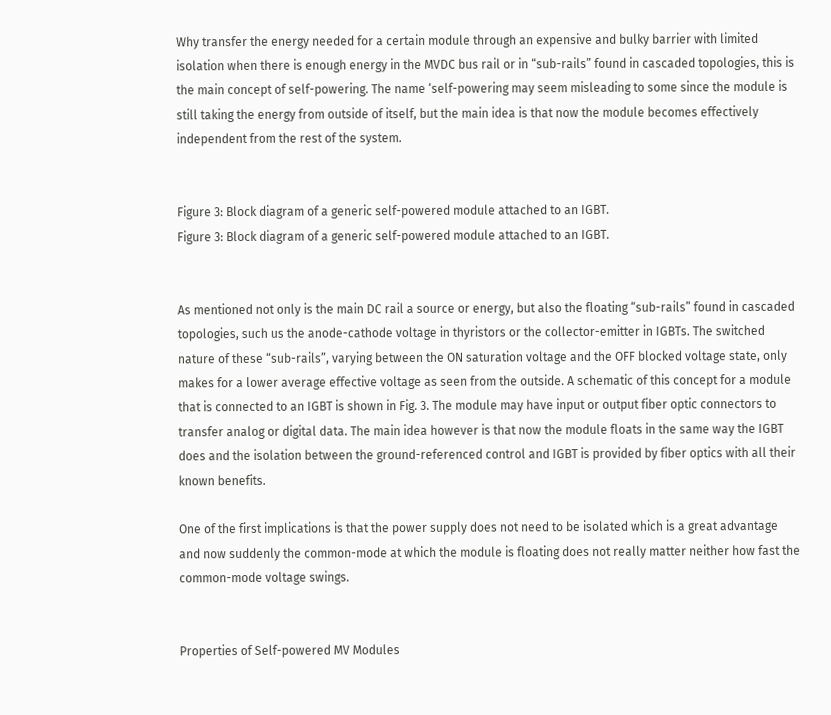Why transfer the energy needed for a certain module through an expensive and bulky barrier with limited isolation when there is enough energy in the MVDC bus rail or in “sub-rails” found in cascaded topologies, this is the main concept of self-powering. The name ‘self-powering may seem misleading to some since the module is still taking the energy from outside of itself, but the main idea is that now the module becomes effectively independent from the rest of the system.


Figure 3: Block diagram of a generic self-powered module attached to an IGBT.
Figure 3: Block diagram of a generic self-powered module attached to an IGBT.


As mentioned not only is the main DC rail a source or energy, but also the floating “sub-rails” found in cascaded topologies, such us the anode-cathode voltage in thyristors or the collector-emitter in IGBTs. The switched nature of these “sub-rails”, varying between the ON saturation voltage and the OFF blocked voltage state, only makes for a lower average effective voltage as seen from the outside. A schematic of this concept for a module that is connected to an IGBT is shown in Fig. 3. The module may have input or output fiber optic connectors to transfer analog or digital data. The main idea however is that now the module floats in the same way the IGBT does and the isolation between the ground-referenced control and IGBT is provided by fiber optics with all their known benefits.

One of the first implications is that the power supply does not need to be isolated which is a great advantage and now suddenly the common-mode at which the module is floating does not really matter neither how fast the common-mode voltage swings.


Properties of Self-powered MV Modules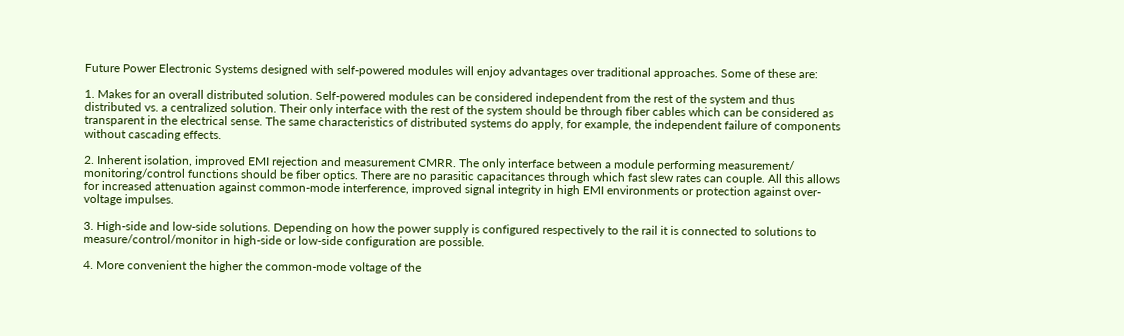Future Power Electronic Systems designed with self-powered modules will enjoy advantages over traditional approaches. Some of these are:

1. Makes for an overall distributed solution. Self-powered modules can be considered independent from the rest of the system and thus distributed vs. a centralized solution. Their only interface with the rest of the system should be through fiber cables which can be considered as transparent in the electrical sense. The same characteristics of distributed systems do apply, for example, the independent failure of components without cascading effects.

2. Inherent isolation, improved EMI rejection and measurement CMRR. The only interface between a module performing measurement/ monitoring/control functions should be fiber optics. There are no parasitic capacitances through which fast slew rates can couple. All this allows for increased attenuation against common-mode interference, improved signal integrity in high EMI environments or protection against over-voltage impulses.

3. High-side and low-side solutions. Depending on how the power supply is configured respectively to the rail it is connected to solutions to measure/control/monitor in high-side or low-side configuration are possible.

4. More convenient the higher the common-mode voltage of the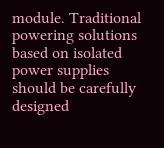module. Traditional powering solutions based on isolated power supplies should be carefully designed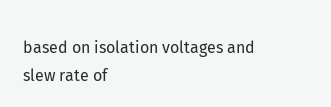based on isolation voltages and slew rate of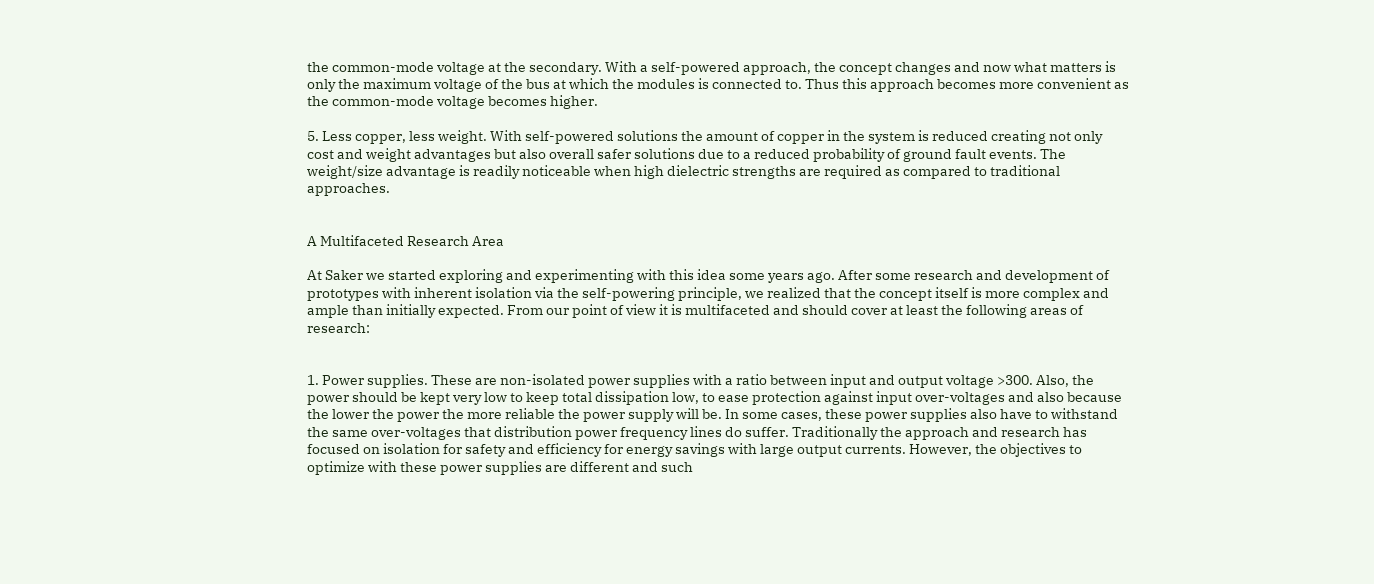the common-mode voltage at the secondary. With a self-powered approach, the concept changes and now what matters is only the maximum voltage of the bus at which the modules is connected to. Thus this approach becomes more convenient as the common-mode voltage becomes higher.

5. Less copper, less weight. With self-powered solutions the amount of copper in the system is reduced creating not only cost and weight advantages but also overall safer solutions due to a reduced probability of ground fault events. The weight/size advantage is readily noticeable when high dielectric strengths are required as compared to traditional approaches.


A Multifaceted Research Area

At Saker we started exploring and experimenting with this idea some years ago. After some research and development of prototypes with inherent isolation via the self-powering principle, we realized that the concept itself is more complex and ample than initially expected. From our point of view it is multifaceted and should cover at least the following areas of research:


1. Power supplies. These are non-isolated power supplies with a ratio between input and output voltage >300. Also, the power should be kept very low to keep total dissipation low, to ease protection against input over-voltages and also because the lower the power the more reliable the power supply will be. In some cases, these power supplies also have to withstand the same over-voltages that distribution power frequency lines do suffer. Traditionally the approach and research has focused on isolation for safety and efficiency for energy savings with large output currents. However, the objectives to optimize with these power supplies are different and such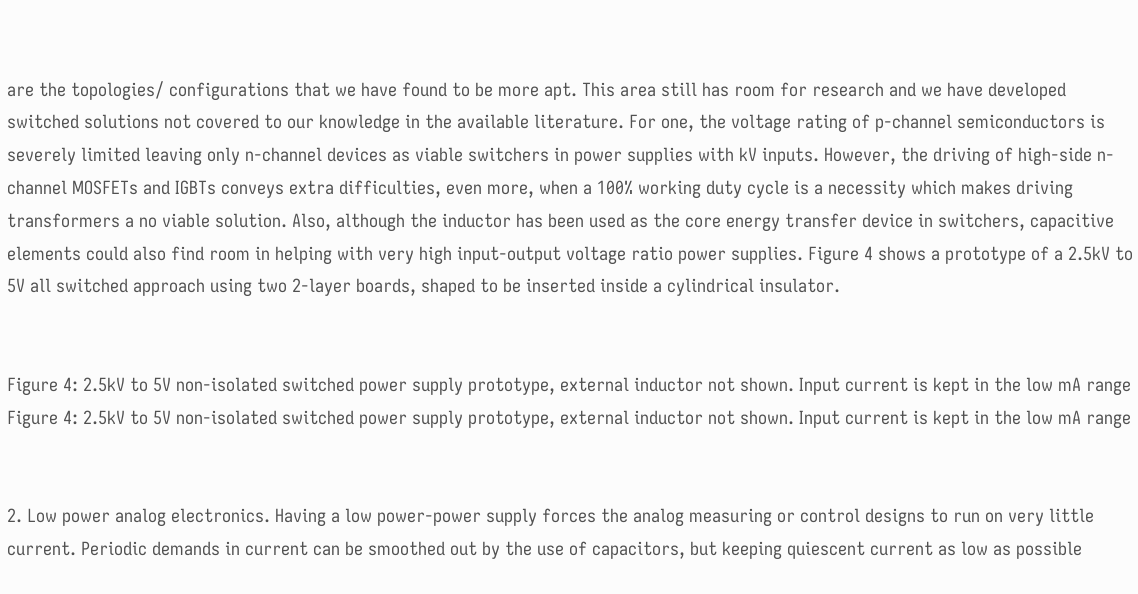are the topologies/ configurations that we have found to be more apt. This area still has room for research and we have developed switched solutions not covered to our knowledge in the available literature. For one, the voltage rating of p-channel semiconductors is severely limited leaving only n-channel devices as viable switchers in power supplies with kV inputs. However, the driving of high-side n-channel MOSFETs and IGBTs conveys extra difficulties, even more, when a 100% working duty cycle is a necessity which makes driving transformers a no viable solution. Also, although the inductor has been used as the core energy transfer device in switchers, capacitive elements could also find room in helping with very high input-output voltage ratio power supplies. Figure 4 shows a prototype of a 2.5kV to 5V all switched approach using two 2-layer boards, shaped to be inserted inside a cylindrical insulator.


Figure 4: 2.5kV to 5V non-isolated switched power supply prototype, external inductor not shown. Input current is kept in the low mA range
Figure 4: 2.5kV to 5V non-isolated switched power supply prototype, external inductor not shown. Input current is kept in the low mA range


2. Low power analog electronics. Having a low power-power supply forces the analog measuring or control designs to run on very little current. Periodic demands in current can be smoothed out by the use of capacitors, but keeping quiescent current as low as possible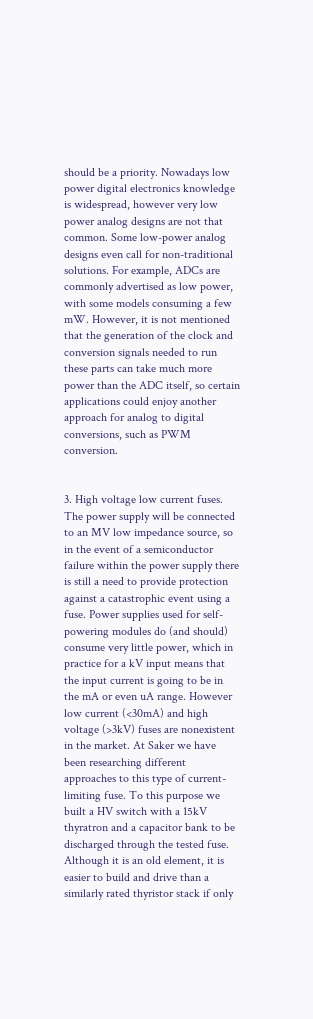should be a priority. Nowadays low power digital electronics knowledge is widespread, however very low power analog designs are not that common. Some low-power analog designs even call for non-traditional solutions. For example, ADCs are commonly advertised as low power, with some models consuming a few mW. However, it is not mentioned that the generation of the clock and conversion signals needed to run these parts can take much more power than the ADC itself, so certain applications could enjoy another approach for analog to digital conversions, such as PWM conversion.


3. High voltage low current fuses. The power supply will be connected to an MV low impedance source, so in the event of a semiconductor failure within the power supply there is still a need to provide protection against a catastrophic event using a fuse. Power supplies used for self-powering modules do (and should) consume very little power, which in practice for a kV input means that the input current is going to be in the mA or even uA range. However low current (<30mA) and high voltage (>3kV) fuses are nonexistent in the market. At Saker we have been researching different approaches to this type of current-limiting fuse. To this purpose we built a HV switch with a 15kV thyratron and a capacitor bank to be discharged through the tested fuse. Although it is an old element, it is easier to build and drive than a similarly rated thyristor stack if only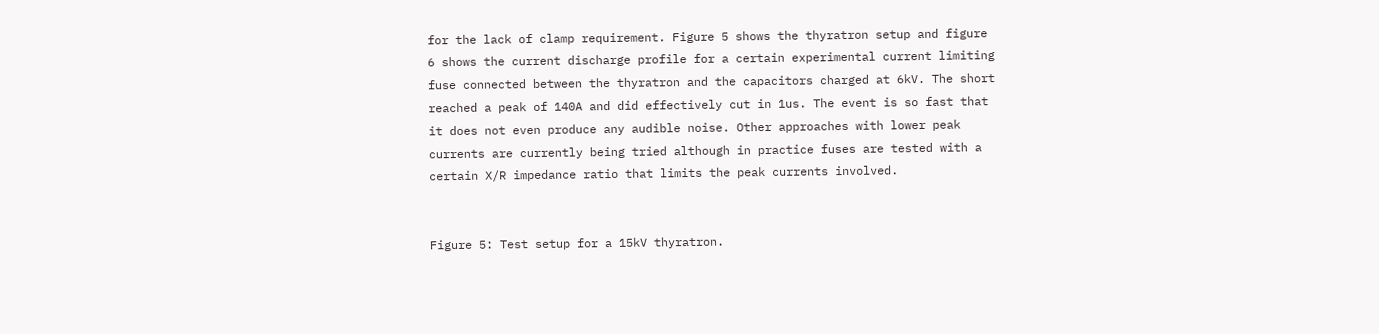for the lack of clamp requirement. Figure 5 shows the thyratron setup and figure 6 shows the current discharge profile for a certain experimental current limiting fuse connected between the thyratron and the capacitors charged at 6kV. The short reached a peak of 140A and did effectively cut in 1us. The event is so fast that it does not even produce any audible noise. Other approaches with lower peak currents are currently being tried although in practice fuses are tested with a certain X/R impedance ratio that limits the peak currents involved.


Figure 5: Test setup for a 15kV thyratron.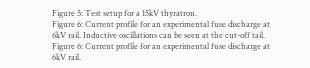Figure 5: Test setup for a 15kV thyratron.
Figure 6: Current profile for an experimental fuse discharge at 6kV rail. Inductive oscillations can be seen at the cut-off tail.
Figure 6: Current profile for an experimental fuse discharge at 6kV rail.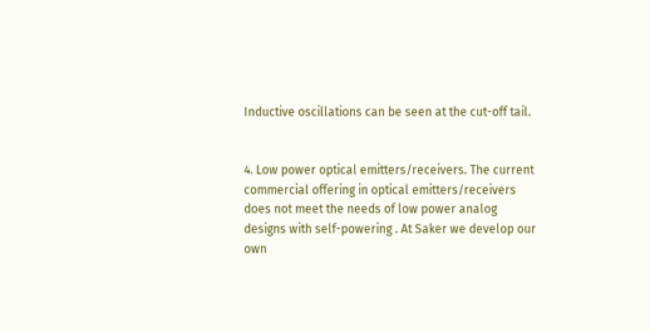Inductive oscillations can be seen at the cut-off tail.


4. Low power optical emitters/receivers. The current commercial offering in optical emitters/receivers does not meet the needs of low power analog designs with self-powering . At Saker we develop our own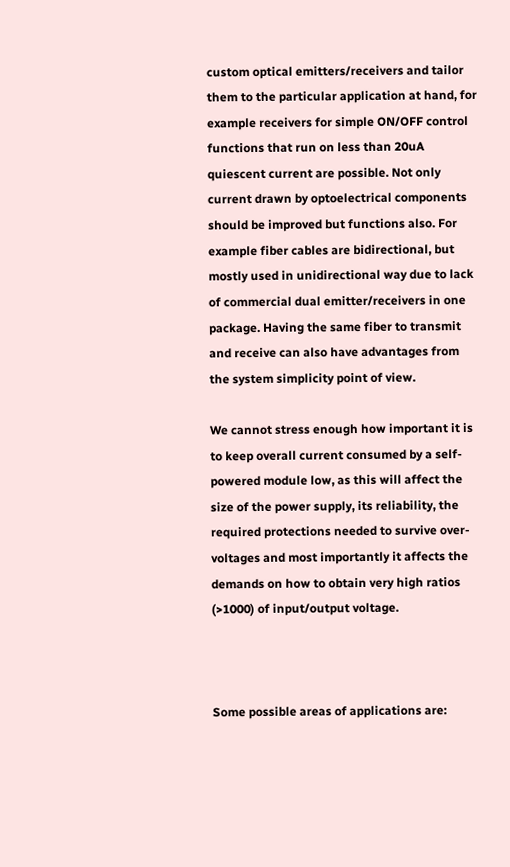custom optical emitters/receivers and tailor them to the particular application at hand, for example receivers for simple ON/OFF control functions that run on less than 20uA quiescent current are possible. Not only current drawn by optoelectrical components should be improved but functions also. For example fiber cables are bidirectional, but mostly used in unidirectional way due to lack of commercial dual emitter/receivers in one package. Having the same fiber to transmit and receive can also have advantages from the system simplicity point of view.

We cannot stress enough how important it is to keep overall current consumed by a self-powered module low, as this will affect the size of the power supply, its reliability, the required protections needed to survive over-voltages and most importantly it affects the demands on how to obtain very high ratios (>1000) of input/output voltage.



Some possible areas of applications are: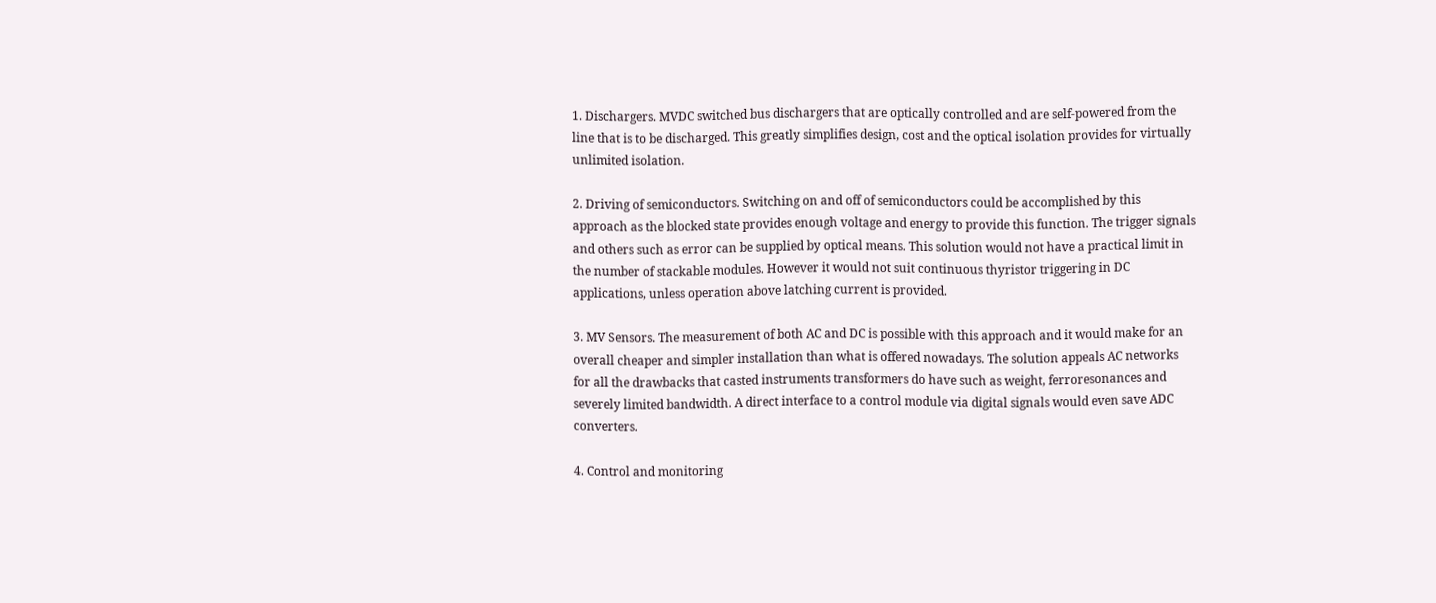1. Dischargers. MVDC switched bus dischargers that are optically controlled and are self-powered from the line that is to be discharged. This greatly simplifies design, cost and the optical isolation provides for virtually unlimited isolation.

2. Driving of semiconductors. Switching on and off of semiconductors could be accomplished by this approach as the blocked state provides enough voltage and energy to provide this function. The trigger signals and others such as error can be supplied by optical means. This solution would not have a practical limit in the number of stackable modules. However it would not suit continuous thyristor triggering in DC applications, unless operation above latching current is provided.

3. MV Sensors. The measurement of both AC and DC is possible with this approach and it would make for an overall cheaper and simpler installation than what is offered nowadays. The solution appeals AC networks for all the drawbacks that casted instruments transformers do have such as weight, ferroresonances and severely limited bandwidth. A direct interface to a control module via digital signals would even save ADC converters.

4. Control and monitoring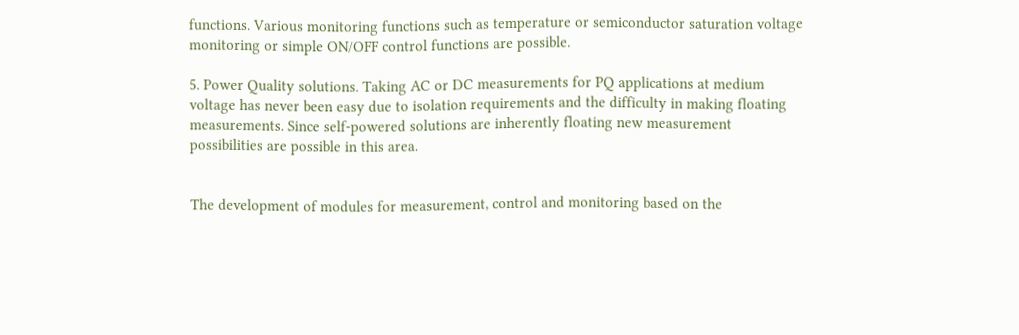functions. Various monitoring functions such as temperature or semiconductor saturation voltage monitoring or simple ON/OFF control functions are possible.

5. Power Quality solutions. Taking AC or DC measurements for PQ applications at medium voltage has never been easy due to isolation requirements and the difficulty in making floating measurements. Since self-powered solutions are inherently floating new measurement possibilities are possible in this area.


The development of modules for measurement, control and monitoring based on the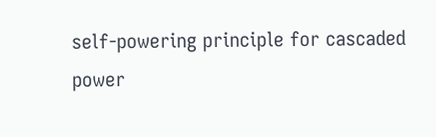self-powering principle for cascaded power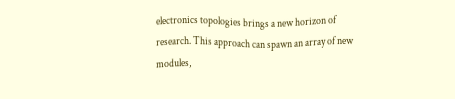electronics topologies brings a new horizon of research. This approach can spawn an array of new modules,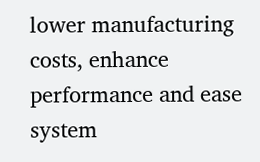lower manufacturing costs, enhance performance and ease system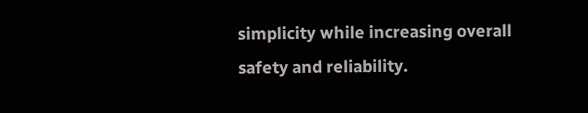simplicity while increasing overall safety and reliability.